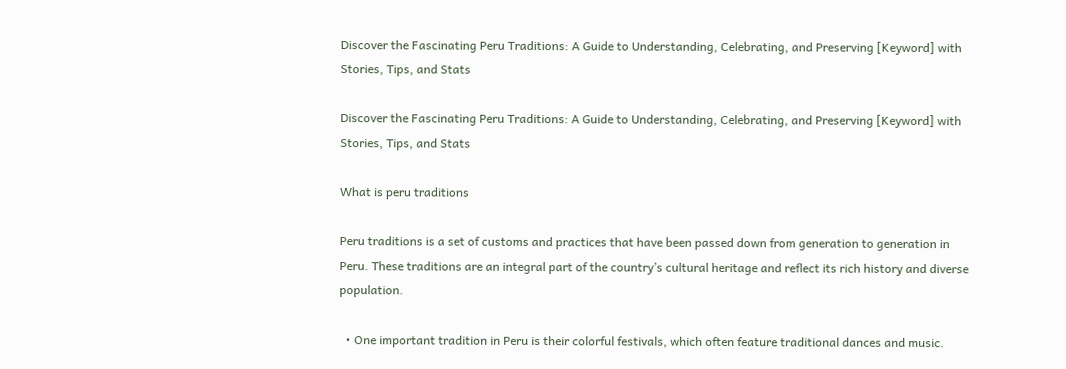Discover the Fascinating Peru Traditions: A Guide to Understanding, Celebrating, and Preserving [Keyword] with Stories, Tips, and Stats

Discover the Fascinating Peru Traditions: A Guide to Understanding, Celebrating, and Preserving [Keyword] with Stories, Tips, and Stats

What is peru traditions

Peru traditions is a set of customs and practices that have been passed down from generation to generation in Peru. These traditions are an integral part of the country’s cultural heritage and reflect its rich history and diverse population.

  • One important tradition in Peru is their colorful festivals, which often feature traditional dances and music.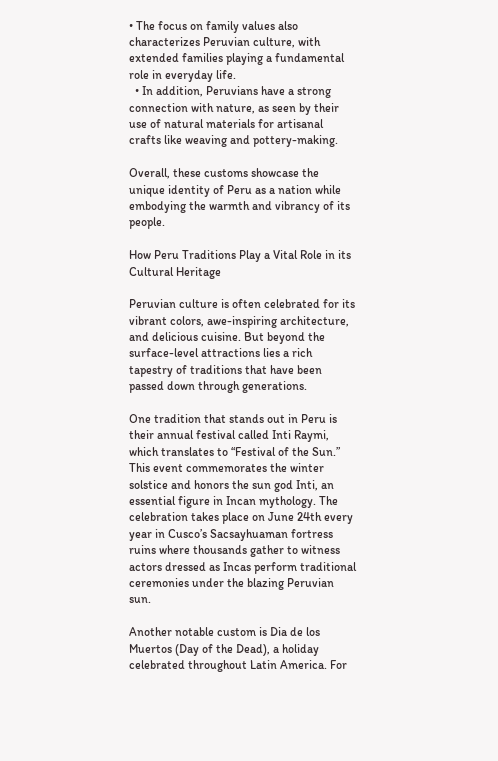• The focus on family values also characterizes Peruvian culture, with extended families playing a fundamental role in everyday life.
  • In addition, Peruvians have a strong connection with nature, as seen by their use of natural materials for artisanal crafts like weaving and pottery-making.

Overall, these customs showcase the unique identity of Peru as a nation while embodying the warmth and vibrancy of its people.

How Peru Traditions Play a Vital Role in its Cultural Heritage

Peruvian culture is often celebrated for its vibrant colors, awe-inspiring architecture, and delicious cuisine. But beyond the surface-level attractions lies a rich tapestry of traditions that have been passed down through generations.

One tradition that stands out in Peru is their annual festival called Inti Raymi, which translates to “Festival of the Sun.” This event commemorates the winter solstice and honors the sun god Inti, an essential figure in Incan mythology. The celebration takes place on June 24th every year in Cusco’s Sacsayhuaman fortress ruins where thousands gather to witness actors dressed as Incas perform traditional ceremonies under the blazing Peruvian sun.

Another notable custom is Dia de los Muertos (Day of the Dead), a holiday celebrated throughout Latin America. For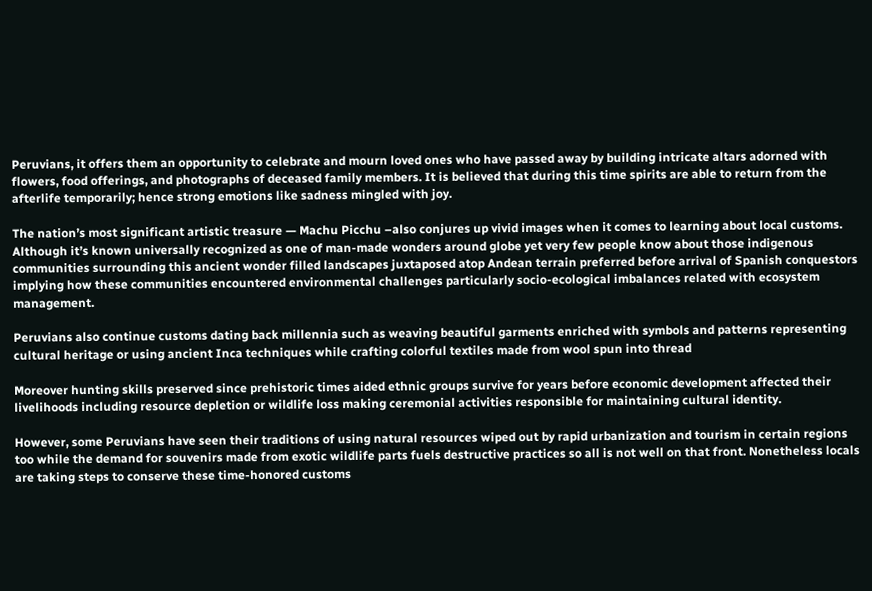Peruvians, it offers them an opportunity to celebrate and mourn loved ones who have passed away by building intricate altars adorned with flowers, food offerings, and photographs of deceased family members. It is believed that during this time spirits are able to return from the afterlife temporarily; hence strong emotions like sadness mingled with joy.

The nation’s most significant artistic treasure — Machu Picchu –also conjures up vivid images when it comes to learning about local customs. Although it’s known universally recognized as one of man-made wonders around globe yet very few people know about those indigenous communities surrounding this ancient wonder filled landscapes juxtaposed atop Andean terrain preferred before arrival of Spanish conquestors implying how these communities encountered environmental challenges particularly socio-ecological imbalances related with ecosystem management.

Peruvians also continue customs dating back millennia such as weaving beautiful garments enriched with symbols and patterns representing cultural heritage or using ancient Inca techniques while crafting colorful textiles made from wool spun into thread

Moreover hunting skills preserved since prehistoric times aided ethnic groups survive for years before economic development affected their livelihoods including resource depletion or wildlife loss making ceremonial activities responsible for maintaining cultural identity.

However, some Peruvians have seen their traditions of using natural resources wiped out by rapid urbanization and tourism in certain regions too while the demand for souvenirs made from exotic wildlife parts fuels destructive practices so all is not well on that front. Nonetheless locals are taking steps to conserve these time-honored customs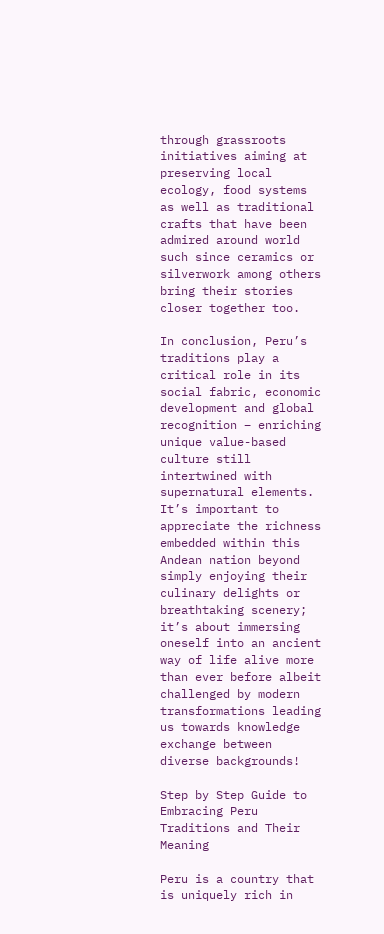through grassroots initiatives aiming at preserving local ecology, food systems as well as traditional crafts that have been admired around world such since ceramics or silverwork among others bring their stories closer together too.

In conclusion, Peru’s traditions play a critical role in its social fabric, economic development and global recognition – enriching unique value-based culture still intertwined with supernatural elements. It’s important to appreciate the richness embedded within this Andean nation beyond simply enjoying their culinary delights or breathtaking scenery; it’s about immersing oneself into an ancient way of life alive more than ever before albeit challenged by modern transformations leading us towards knowledge exchange between diverse backgrounds!

Step by Step Guide to Embracing Peru Traditions and Their Meaning

Peru is a country that is uniquely rich in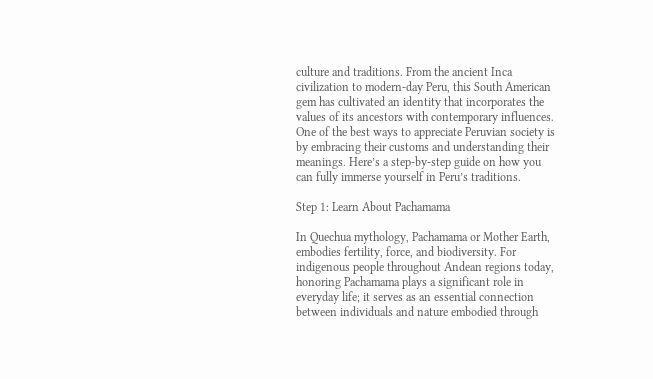culture and traditions. From the ancient Inca civilization to modern-day Peru, this South American gem has cultivated an identity that incorporates the values of its ancestors with contemporary influences. One of the best ways to appreciate Peruvian society is by embracing their customs and understanding their meanings. Here’s a step-by-step guide on how you can fully immerse yourself in Peru’s traditions.

Step 1: Learn About Pachamama

In Quechua mythology, Pachamama or Mother Earth, embodies fertility, force, and biodiversity. For indigenous people throughout Andean regions today, honoring Pachamama plays a significant role in everyday life; it serves as an essential connection between individuals and nature embodied through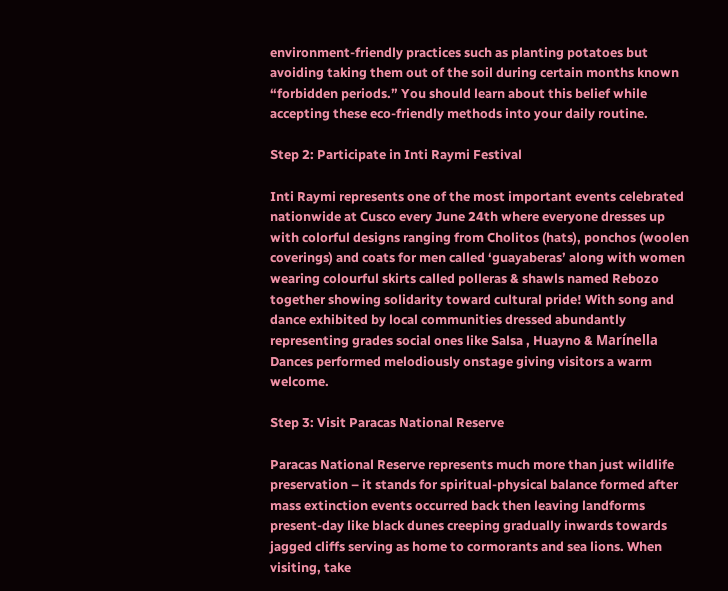environment-friendly practices such as planting potatoes but avoiding taking them out of the soil during certain months known “forbidden periods.” You should learn about this belief while accepting these eco-friendly methods into your daily routine.

Step 2: Participate in Inti Raymi Festival

Inti Raymi represents one of the most important events celebrated nationwide at Cusco every June 24th where everyone dresses up with colorful designs ranging from Cholitos (hats), ponchos (woolen coverings) and coats for men called ‘guayaberas’ along with women wearing colourful skirts called polleras & shawls named Rebozo together showing solidarity toward cultural pride! With song and dance exhibited by local communities dressed abundantly representing grades social ones like Salsa , Huayno & Marínella Dances performed melodiously onstage giving visitors a warm welcome.

Step 3: Visit Paracas National Reserve

Paracas National Reserve represents much more than just wildlife preservation – it stands for spiritual-physical balance formed after mass extinction events occurred back then leaving landforms present-day like black dunes creeping gradually inwards towards jagged cliffs serving as home to cormorants and sea lions. When visiting, take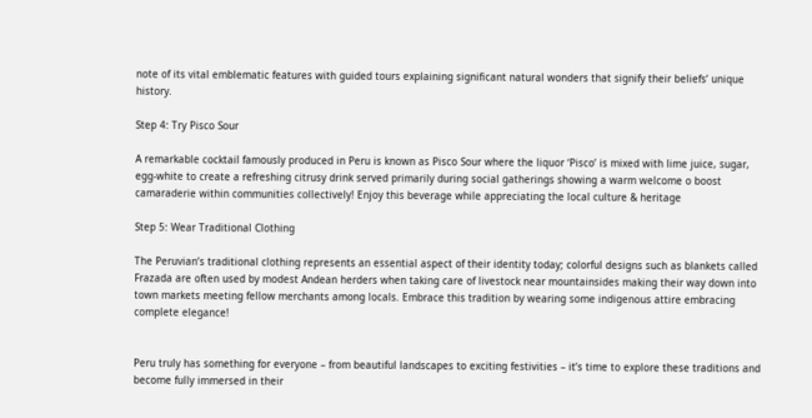note of its vital emblematic features with guided tours explaining significant natural wonders that signify their beliefs’ unique history.

Step 4: Try Pisco Sour

A remarkable cocktail famously produced in Peru is known as Pisco Sour where the liquor ‘Pisco’ is mixed with lime juice, sugar, egg-white to create a refreshing citrusy drink served primarily during social gatherings showing a warm welcome o boost camaraderie within communities collectively! Enjoy this beverage while appreciating the local culture & heritage

Step 5: Wear Traditional Clothing

The Peruvian’s traditional clothing represents an essential aspect of their identity today; colorful designs such as blankets called Frazada are often used by modest Andean herders when taking care of livestock near mountainsides making their way down into town markets meeting fellow merchants among locals. Embrace this tradition by wearing some indigenous attire embracing complete elegance!


Peru truly has something for everyone – from beautiful landscapes to exciting festivities – it’s time to explore these traditions and become fully immersed in their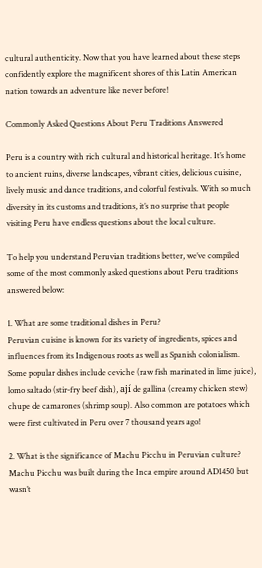cultural authenticity. Now that you have learned about these steps confidently explore the magnificent shores of this Latin American nation towards an adventure like never before!

Commonly Asked Questions About Peru Traditions Answered

Peru is a country with rich cultural and historical heritage. It’s home to ancient ruins, diverse landscapes, vibrant cities, delicious cuisine, lively music and dance traditions, and colorful festivals. With so much diversity in its customs and traditions, it’s no surprise that people visiting Peru have endless questions about the local culture.

To help you understand Peruvian traditions better, we’ve compiled some of the most commonly asked questions about Peru traditions answered below:

1. What are some traditional dishes in Peru?
Peruvian cuisine is known for its variety of ingredients, spices and influences from its Indigenous roots as well as Spanish colonialism. Some popular dishes include ceviche (raw fish marinated in lime juice), lomo saltado (stir-fry beef dish), ají de gallina (creamy chicken stew) chupe de camarones (shrimp soup). Also common are potatoes which were first cultivated in Peru over 7 thousand years ago!

2. What is the significance of Machu Picchu in Peruvian culture?
Machu Picchu was built during the Inca empire around AD1450 but wasn’t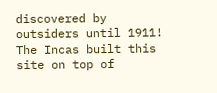discovered by outsiders until 1911! The Incas built this site on top of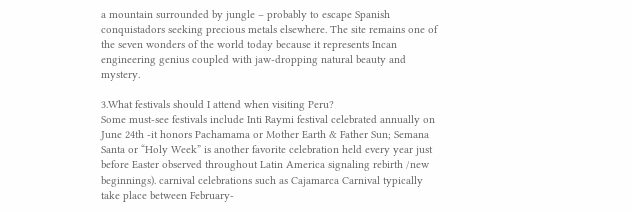a mountain surrounded by jungle – probably to escape Spanish conquistadors seeking precious metals elsewhere. The site remains one of the seven wonders of the world today because it represents Incan engineering genius coupled with jaw-dropping natural beauty and mystery.

3.What festivals should I attend when visiting Peru?
Some must-see festivals include Inti Raymi festival celebrated annually on June 24th -it honors Pachamama or Mother Earth & Father Sun; Semana Santa or “Holy Week” is another favorite celebration held every year just before Easter observed throughout Latin America signaling rebirth /new beginnings). carnival celebrations such as Cajamarca Carnival typically take place between February-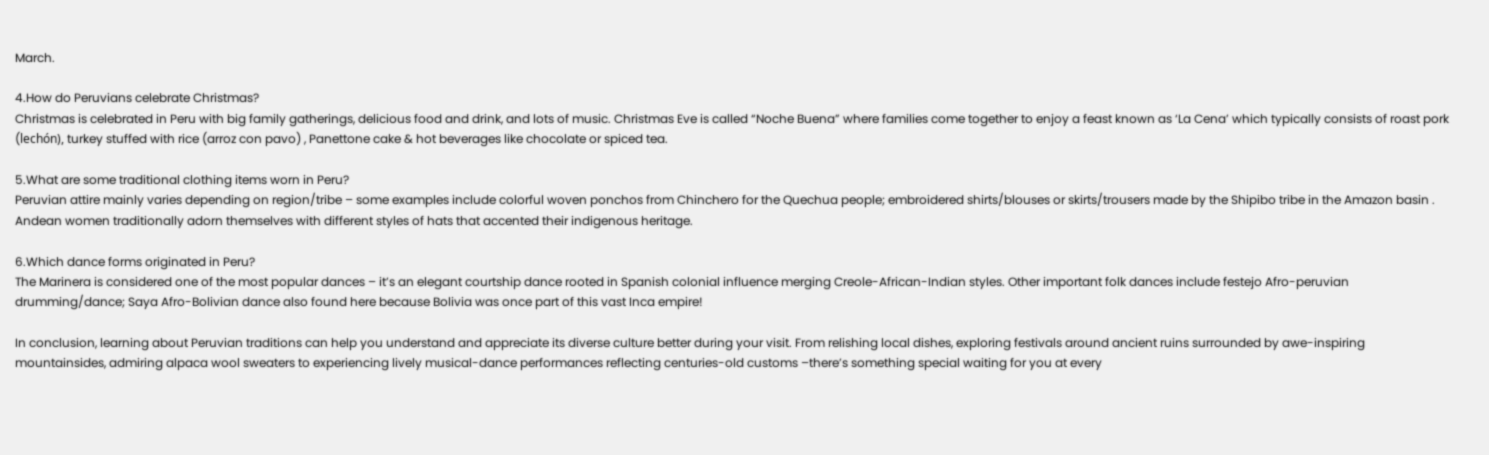March.

4.How do Peruvians celebrate Christmas?
Christmas is celebrated in Peru with big family gatherings, delicious food and drink, and lots of music. Christmas Eve is called “Noche Buena” where families come together to enjoy a feast known as ‘La Cena’ which typically consists of roast pork (lechón), turkey stuffed with rice (arroz con pavo) , Panettone cake & hot beverages like chocolate or spiced tea.

5.What are some traditional clothing items worn in Peru?
Peruvian attire mainly varies depending on region/tribe – some examples include colorful woven ponchos from Chinchero for the Quechua people; embroidered shirts/blouses or skirts/trousers made by the Shipibo tribe in the Amazon basin . Andean women traditionally adorn themselves with different styles of hats that accented their indigenous heritage.

6.Which dance forms originated in Peru?
The Marinera is considered one of the most popular dances – it’s an elegant courtship dance rooted in Spanish colonial influence merging Creole-African-Indian styles. Other important folk dances include festejo Afro-peruvian drumming/dance; Saya Afro-Bolivian dance also found here because Bolivia was once part of this vast Inca empire!

In conclusion, learning about Peruvian traditions can help you understand and appreciate its diverse culture better during your visit. From relishing local dishes, exploring festivals around ancient ruins surrounded by awe-inspiring mountainsides, admiring alpaca wool sweaters to experiencing lively musical-dance performances reflecting centuries-old customs –there’s something special waiting for you at every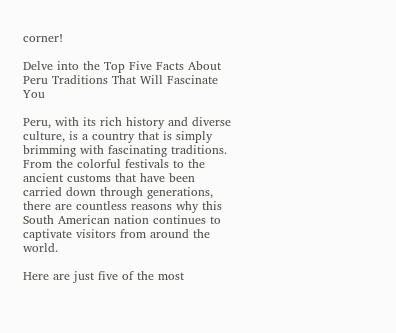corner!

Delve into the Top Five Facts About Peru Traditions That Will Fascinate You

Peru, with its rich history and diverse culture, is a country that is simply brimming with fascinating traditions. From the colorful festivals to the ancient customs that have been carried down through generations, there are countless reasons why this South American nation continues to captivate visitors from around the world.

Here are just five of the most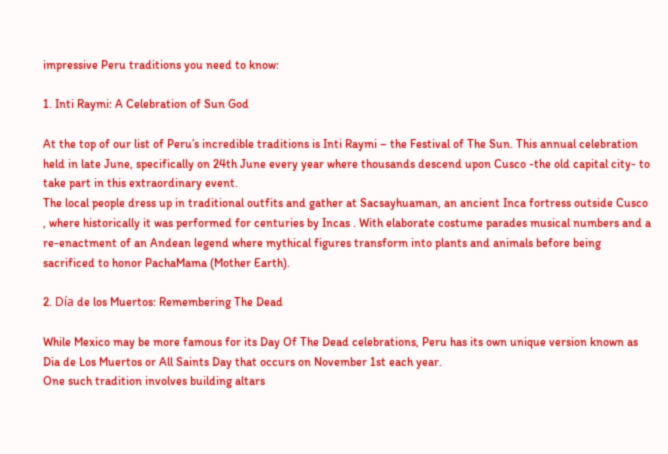impressive Peru traditions you need to know:

1. Inti Raymi: A Celebration of Sun God

At the top of our list of Peru’s incredible traditions is Inti Raymi – the Festival of The Sun. This annual celebration held in late June, specifically on 24th June every year where thousands descend upon Cusco -the old capital city- to take part in this extraordinary event.
The local people dress up in traditional outfits and gather at Sacsayhuaman, an ancient Inca fortress outside Cusco , where historically it was performed for centuries by Incas . With elaborate costume parades musical numbers and a re-enactment of an Andean legend where mythical figures transform into plants and animals before being sacrificed to honor PachaMama (Mother Earth).

2. Día de los Muertos: Remembering The Dead

While Mexico may be more famous for its Day Of The Dead celebrations, Peru has its own unique version known as Dia de Los Muertos or All Saints Day that occurs on November 1st each year.
One such tradition involves building altars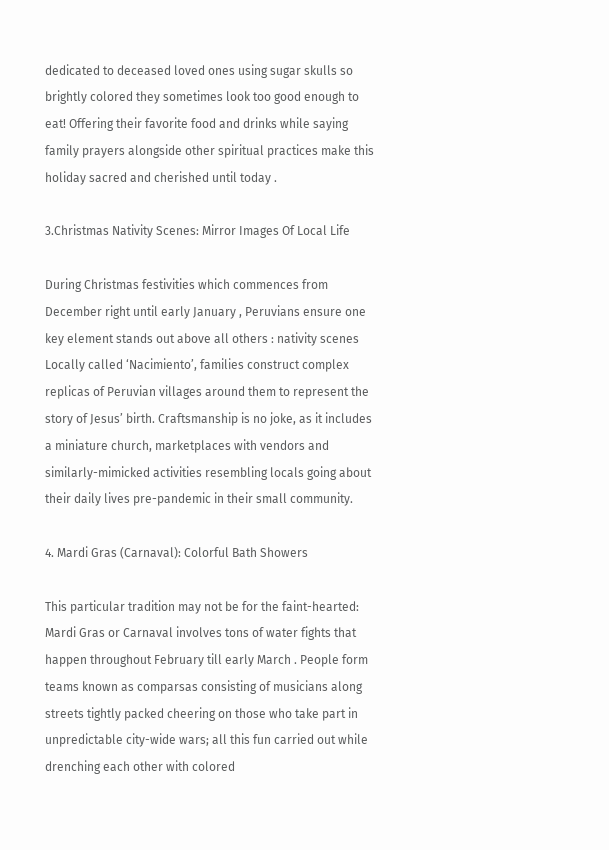dedicated to deceased loved ones using sugar skulls so brightly colored they sometimes look too good enough to eat! Offering their favorite food and drinks while saying family prayers alongside other spiritual practices make this holiday sacred and cherished until today .

3.Christmas Nativity Scenes: Mirror Images Of Local Life

During Christmas festivities which commences from December right until early January , Peruvians ensure one key element stands out above all others : nativity scenes Locally called ‘Nacimiento’, families construct complex replicas of Peruvian villages around them to represent the story of Jesus’ birth. Craftsmanship is no joke, as it includes a miniature church, marketplaces with vendors and similarly-mimicked activities resembling locals going about their daily lives pre-pandemic in their small community.

4. Mardi Gras (Carnaval): Colorful Bath Showers

This particular tradition may not be for the faint-hearted: Mardi Gras or Carnaval involves tons of water fights that happen throughout February till early March . People form teams known as comparsas consisting of musicians along streets tightly packed cheering on those who take part in unpredictable city-wide wars; all this fun carried out while drenching each other with colored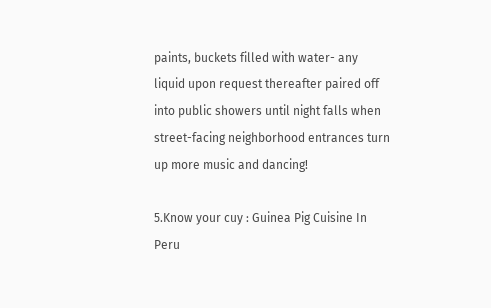paints, buckets filled with water- any liquid upon request thereafter paired off into public showers until night falls when street-facing neighborhood entrances turn up more music and dancing!

5.Know your cuy : Guinea Pig Cuisine In Peru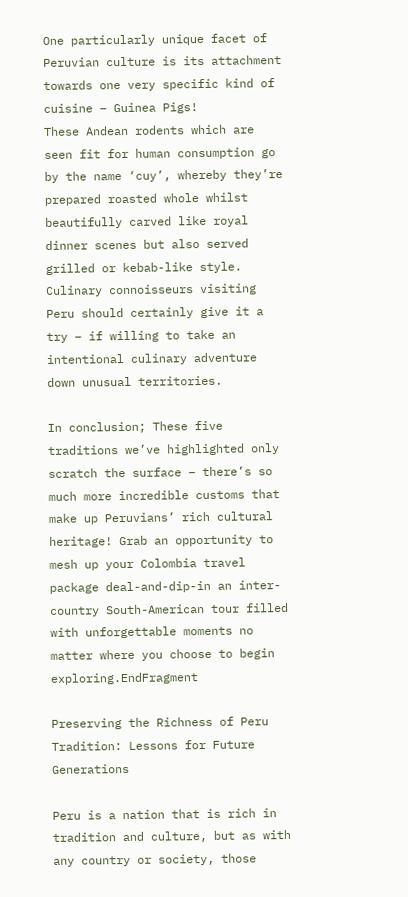One particularly unique facet of Peruvian culture is its attachment towards one very specific kind of cuisine – Guinea Pigs!
These Andean rodents which are seen fit for human consumption go by the name ‘cuy’, whereby they’re prepared roasted whole whilst beautifully carved like royal dinner scenes but also served grilled or kebab-like style.
Culinary connoisseurs visiting Peru should certainly give it a try – if willing to take an intentional culinary adventure down unusual territories.

In conclusion; These five traditions we’ve highlighted only scratch the surface – there’s so much more incredible customs that make up Peruvians’ rich cultural heritage! Grab an opportunity to mesh up your Colombia travel package deal-and-dip-in an inter-country South-American tour filled with unforgettable moments no matter where you choose to begin exploring.EndFragment

Preserving the Richness of Peru Tradition: Lessons for Future Generations

Peru is a nation that is rich in tradition and culture, but as with any country or society, those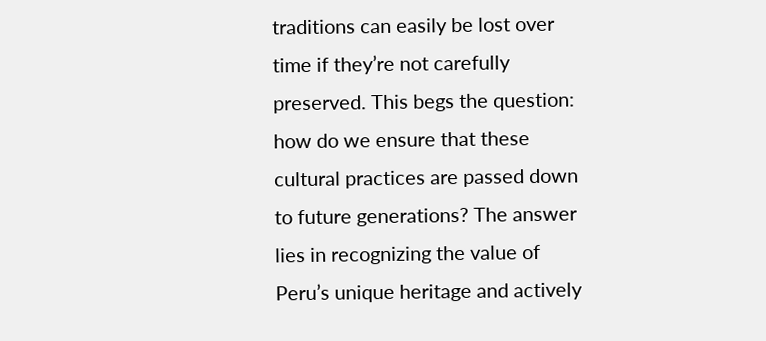traditions can easily be lost over time if they’re not carefully preserved. This begs the question: how do we ensure that these cultural practices are passed down to future generations? The answer lies in recognizing the value of Peru’s unique heritage and actively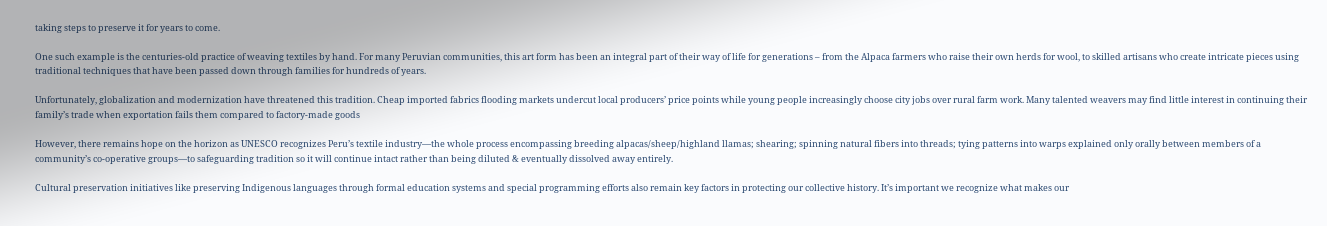taking steps to preserve it for years to come.

One such example is the centuries-old practice of weaving textiles by hand. For many Peruvian communities, this art form has been an integral part of their way of life for generations – from the Alpaca farmers who raise their own herds for wool, to skilled artisans who create intricate pieces using traditional techniques that have been passed down through families for hundreds of years.

Unfortunately, globalization and modernization have threatened this tradition. Cheap imported fabrics flooding markets undercut local producers’ price points while young people increasingly choose city jobs over rural farm work. Many talented weavers may find little interest in continuing their family’s trade when exportation fails them compared to factory-made goods

However, there remains hope on the horizon as UNESCO recognizes Peru’s textile industry—the whole process encompassing breeding alpacas/sheep/highland llamas; shearing; spinning natural fibers into threads; tying patterns into warps explained only orally between members of a community’s co-operative groups—to safeguarding tradition so it will continue intact rather than being diluted & eventually dissolved away entirely.

Cultural preservation initiatives like preserving Indigenous languages through formal education systems and special programming efforts also remain key factors in protecting our collective history. It’s important we recognize what makes our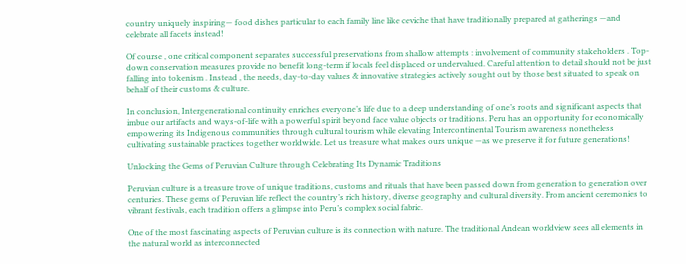country uniquely inspiring— food dishes particular to each family line like ceviche that have traditionally prepared at gatherings —and celebrate all facets instead!

Of course , one critical component separates successful preservations from shallow attempts : involvement of community stakeholders . Top-down conservation measures provide no benefit long-term if locals feel displaced or undervalued. Careful attention to detail should not be just falling into tokenism . Instead , the needs, day-to-day values & innovative strategies actively sought out by those best situated to speak on behalf of their customs & culture.

In conclusion, Intergenerational continuity enriches everyone’s life due to a deep understanding of one’s roots and significant aspects that imbue our artifacts and ways-of-life with a powerful spirit beyond face value objects or traditions. Peru has an opportunity for economically empowering its Indigenous communities through cultural tourism while elevating Intercontinental Tourism awareness nonetheless cultivating sustainable practices together worldwide. Let us treasure what makes ours unique —as we preserve it for future generations!

Unlocking the Gems of Peruvian Culture through Celebrating Its Dynamic Traditions

Peruvian culture is a treasure trove of unique traditions, customs and rituals that have been passed down from generation to generation over centuries. These gems of Peruvian life reflect the country’s rich history, diverse geography and cultural diversity. From ancient ceremonies to vibrant festivals, each tradition offers a glimpse into Peru’s complex social fabric.

One of the most fascinating aspects of Peruvian culture is its connection with nature. The traditional Andean worldview sees all elements in the natural world as interconnected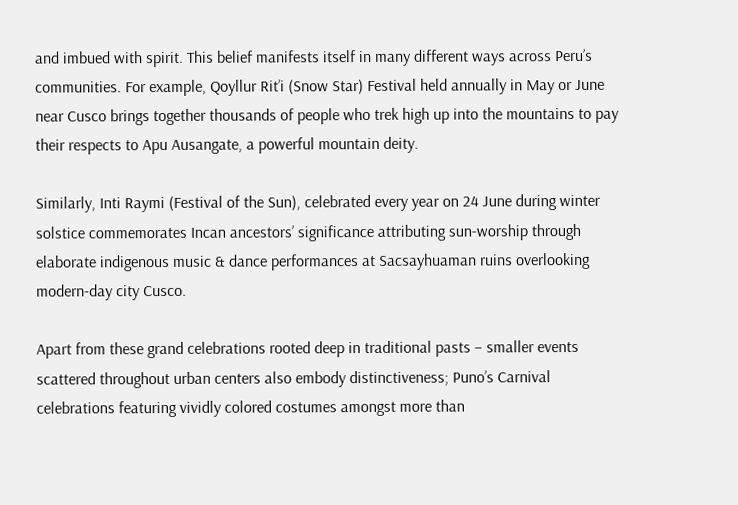and imbued with spirit. This belief manifests itself in many different ways across Peru’s communities. For example, Qoyllur Rit’i (Snow Star) Festival held annually in May or June near Cusco brings together thousands of people who trek high up into the mountains to pay their respects to Apu Ausangate, a powerful mountain deity.

Similarly, Inti Raymi (Festival of the Sun), celebrated every year on 24 June during winter solstice commemorates Incan ancestors’ significance attributing sun-worship through elaborate indigenous music & dance performances at Sacsayhuaman ruins overlooking modern-day city Cusco.

Apart from these grand celebrations rooted deep in traditional pasts – smaller events scattered throughout urban centers also embody distinctiveness; Puno’s Carnival celebrations featuring vividly colored costumes amongst more than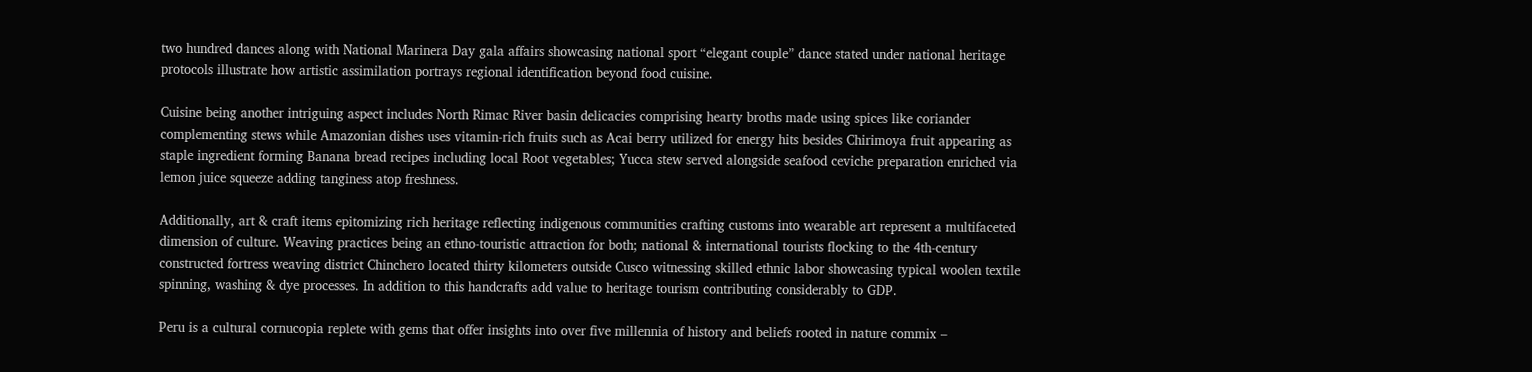two hundred dances along with National Marinera Day gala affairs showcasing national sport “elegant couple” dance stated under national heritage protocols illustrate how artistic assimilation portrays regional identification beyond food cuisine.

Cuisine being another intriguing aspect includes North Rimac River basin delicacies comprising hearty broths made using spices like coriander complementing stews while Amazonian dishes uses vitamin-rich fruits such as Acai berry utilized for energy hits besides Chirimoya fruit appearing as staple ingredient forming Banana bread recipes including local Root vegetables; Yucca stew served alongside seafood ceviche preparation enriched via lemon juice squeeze adding tanginess atop freshness.

Additionally, art & craft items epitomizing rich heritage reflecting indigenous communities crafting customs into wearable art represent a multifaceted dimension of culture. Weaving practices being an ethno-touristic attraction for both; national & international tourists flocking to the 4th-century constructed fortress weaving district Chinchero located thirty kilometers outside Cusco witnessing skilled ethnic labor showcasing typical woolen textile spinning, washing & dye processes. In addition to this handcrafts add value to heritage tourism contributing considerably to GDP.

Peru is a cultural cornucopia replete with gems that offer insights into over five millennia of history and beliefs rooted in nature commix –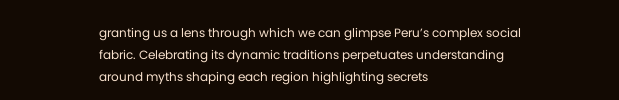granting us a lens through which we can glimpse Peru’s complex social fabric. Celebrating its dynamic traditions perpetuates understanding around myths shaping each region highlighting secrets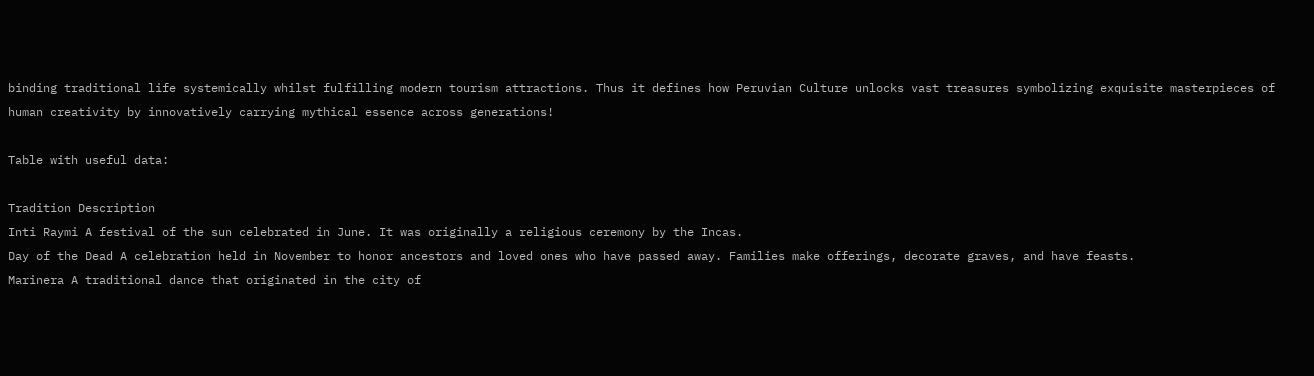binding traditional life systemically whilst fulfilling modern tourism attractions. Thus it defines how Peruvian Culture unlocks vast treasures symbolizing exquisite masterpieces of human creativity by innovatively carrying mythical essence across generations!

Table with useful data:

Tradition Description
Inti Raymi A festival of the sun celebrated in June. It was originally a religious ceremony by the Incas.
Day of the Dead A celebration held in November to honor ancestors and loved ones who have passed away. Families make offerings, decorate graves, and have feasts.
Marinera A traditional dance that originated in the city of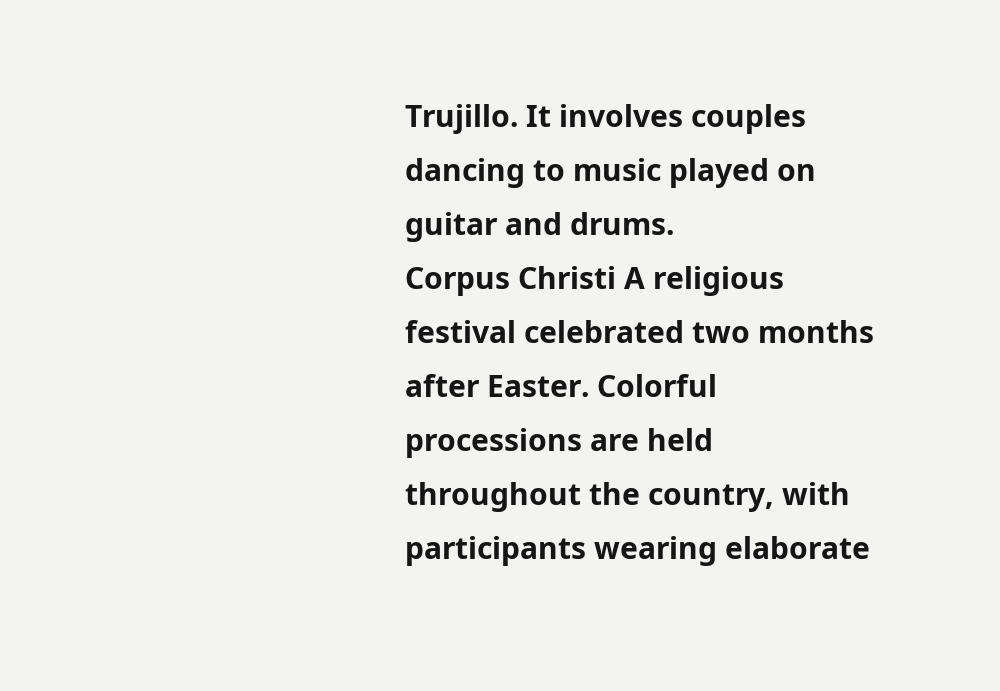Trujillo. It involves couples dancing to music played on guitar and drums.
Corpus Christi A religious festival celebrated two months after Easter. Colorful processions are held throughout the country, with participants wearing elaborate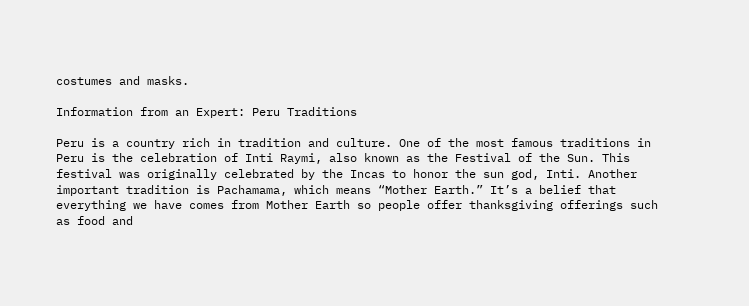costumes and masks.

Information from an Expert: Peru Traditions

Peru is a country rich in tradition and culture. One of the most famous traditions in Peru is the celebration of Inti Raymi, also known as the Festival of the Sun. This festival was originally celebrated by the Incas to honor the sun god, Inti. Another important tradition is Pachamama, which means “Mother Earth.” It’s a belief that everything we have comes from Mother Earth so people offer thanksgiving offerings such as food and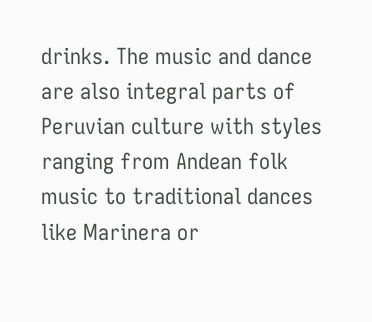drinks. The music and dance are also integral parts of Peruvian culture with styles ranging from Andean folk music to traditional dances like Marinera or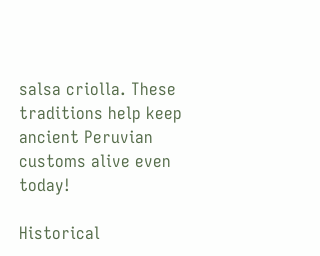salsa criolla. These traditions help keep ancient Peruvian customs alive even today!

Historical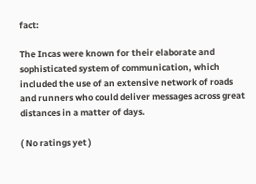fact:

The Incas were known for their elaborate and sophisticated system of communication, which included the use of an extensive network of roads and runners who could deliver messages across great distances in a matter of days.

( No ratings yet )